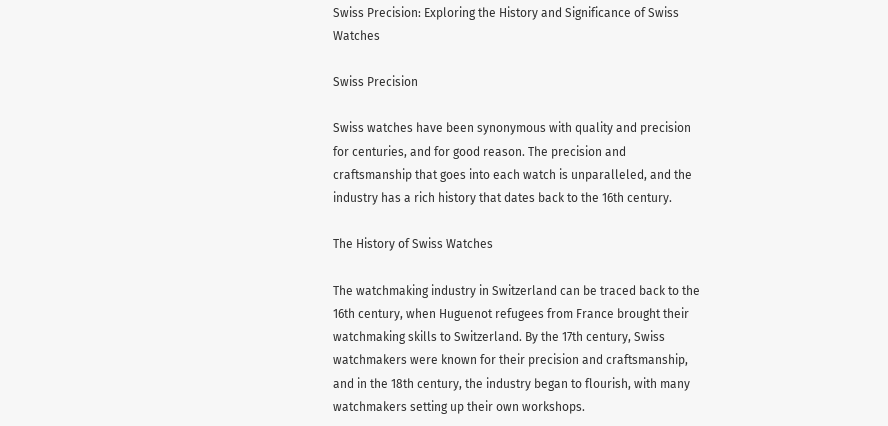Swiss Precision: Exploring the History and Significance of Swiss Watches

Swiss Precision

Swiss watches have been synonymous with quality and precision for centuries, and for good reason. The precision and craftsmanship that goes into each watch is unparalleled, and the industry has a rich history that dates back to the 16th century.

The History of Swiss Watches

The watchmaking industry in Switzerland can be traced back to the 16th century, when Huguenot refugees from France brought their watchmaking skills to Switzerland. By the 17th century, Swiss watchmakers were known for their precision and craftsmanship, and in the 18th century, the industry began to flourish, with many watchmakers setting up their own workshops.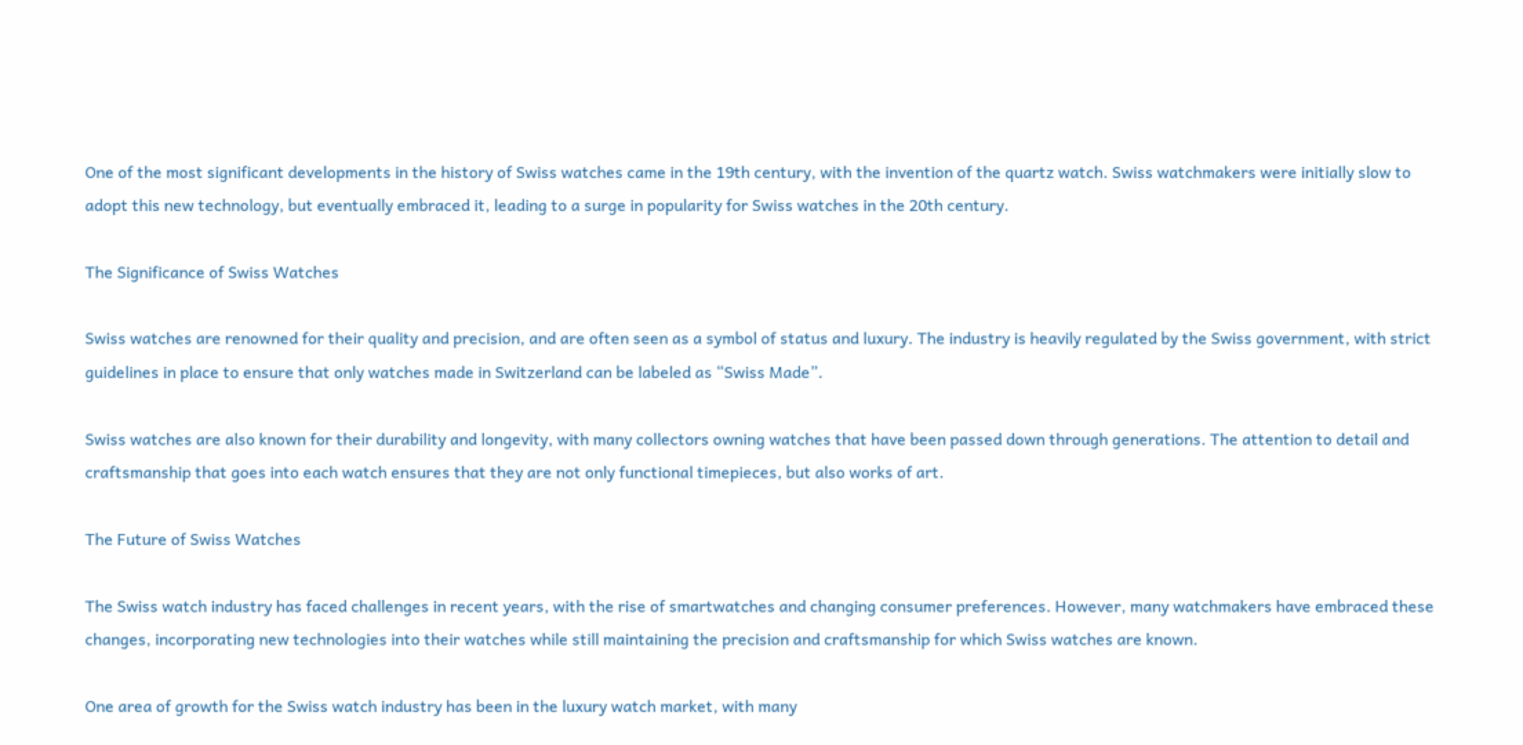One of the most significant developments in the history of Swiss watches came in the 19th century, with the invention of the quartz watch. Swiss watchmakers were initially slow to adopt this new technology, but eventually embraced it, leading to a surge in popularity for Swiss watches in the 20th century.

The Significance of Swiss Watches

Swiss watches are renowned for their quality and precision, and are often seen as a symbol of status and luxury. The industry is heavily regulated by the Swiss government, with strict guidelines in place to ensure that only watches made in Switzerland can be labeled as “Swiss Made”.

Swiss watches are also known for their durability and longevity, with many collectors owning watches that have been passed down through generations. The attention to detail and craftsmanship that goes into each watch ensures that they are not only functional timepieces, but also works of art.

The Future of Swiss Watches

The Swiss watch industry has faced challenges in recent years, with the rise of smartwatches and changing consumer preferences. However, many watchmakers have embraced these changes, incorporating new technologies into their watches while still maintaining the precision and craftsmanship for which Swiss watches are known.

One area of growth for the Swiss watch industry has been in the luxury watch market, with many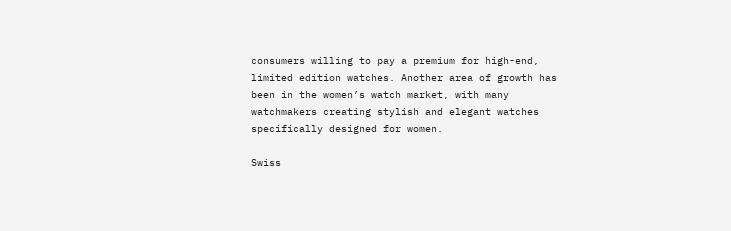consumers willing to pay a premium for high-end, limited edition watches. Another area of growth has been in the women’s watch market, with many watchmakers creating stylish and elegant watches specifically designed for women.

Swiss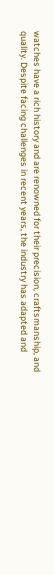watches have a rich history and are renowned for their precision, craftsmanship, and quality. Despite facing challenges in recent years, the industry has adapted and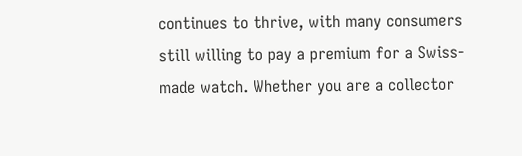continues to thrive, with many consumers still willing to pay a premium for a Swiss-made watch. Whether you are a collector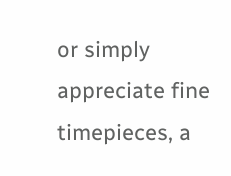or simply appreciate fine timepieces, a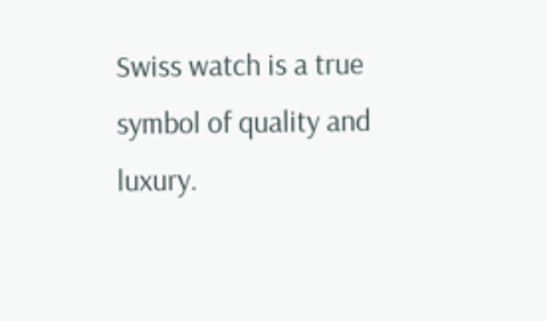Swiss watch is a true symbol of quality and luxury.